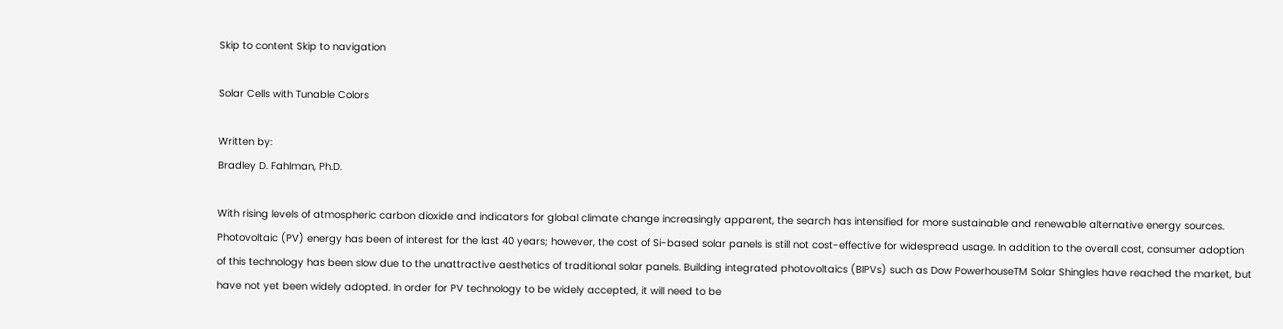Skip to content Skip to navigation

Solar Cells with Tunable Colors

Written by:
Bradley D. Fahlman, Ph.D.

With rising levels of atmospheric carbon dioxide and indicators for global climate change increasingly apparent, the search has intensified for more sustainable and renewable alternative energy sources. Photovoltaic (PV) energy has been of interest for the last 40 years; however, the cost of Si-based solar panels is still not cost-effective for widespread usage. In addition to the overall cost, consumer adoption of this technology has been slow due to the unattractive aesthetics of traditional solar panels. Building integrated photovoltaics (BIPVs) such as Dow PowerhouseTM Solar Shingles have reached the market, but have not yet been widely adopted. In order for PV technology to be widely accepted, it will need to be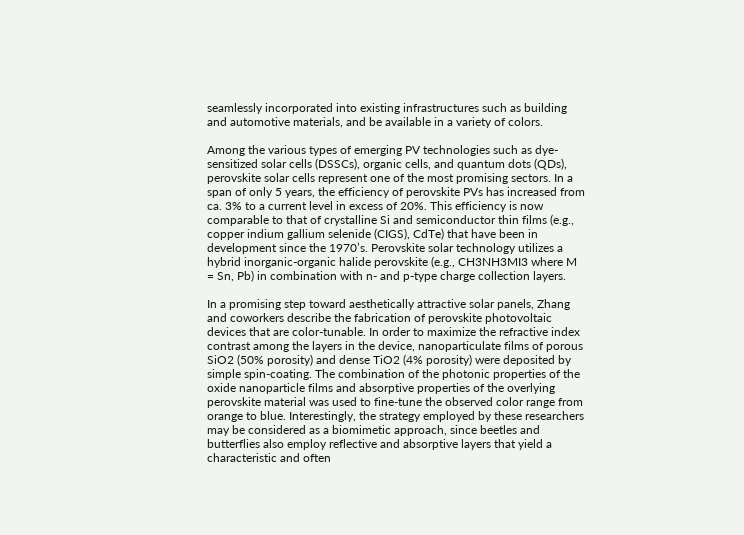seamlessly incorporated into existing infrastructures such as building and automotive materials, and be available in a variety of colors.

Among the various types of emerging PV technologies such as dye-sensitized solar cells (DSSCs), organic cells, and quantum dots (QDs), perovskite solar cells represent one of the most promising sectors. In a span of only 5 years, the efficiency of perovskite PVs has increased from ca. 3% to a current level in excess of 20%. This efficiency is now comparable to that of crystalline Si and semiconductor thin films (e.g., copper indium gallium selenide (CIGS), CdTe) that have been in development since the 1970’s. Perovskite solar technology utilizes a hybrid inorganic-organic halide perovskite (e.g., CH3NH3MI3 where M = Sn, Pb) in combination with n- and p-type charge collection layers.

In a promising step toward aesthetically attractive solar panels, Zhang and coworkers describe the fabrication of perovskite photovoltaic devices that are color-tunable. In order to maximize the refractive index contrast among the layers in the device, nanoparticulate films of porous SiO2 (50% porosity) and dense TiO2 (4% porosity) were deposited by simple spin-coating. The combination of the photonic properties of the oxide nanoparticle films and absorptive properties of the overlying perovskite material was used to fine-tune the observed color range from orange to blue. Interestingly, the strategy employed by these researchers may be considered as a biomimetic approach, since beetles and butterflies also employ reflective and absorptive layers that yield a characteristic and often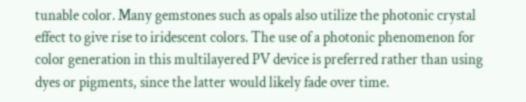tunable color. Many gemstones such as opals also utilize the photonic crystal effect to give rise to iridescent colors. The use of a photonic phenomenon for color generation in this multilayered PV device is preferred rather than using dyes or pigments, since the latter would likely fade over time.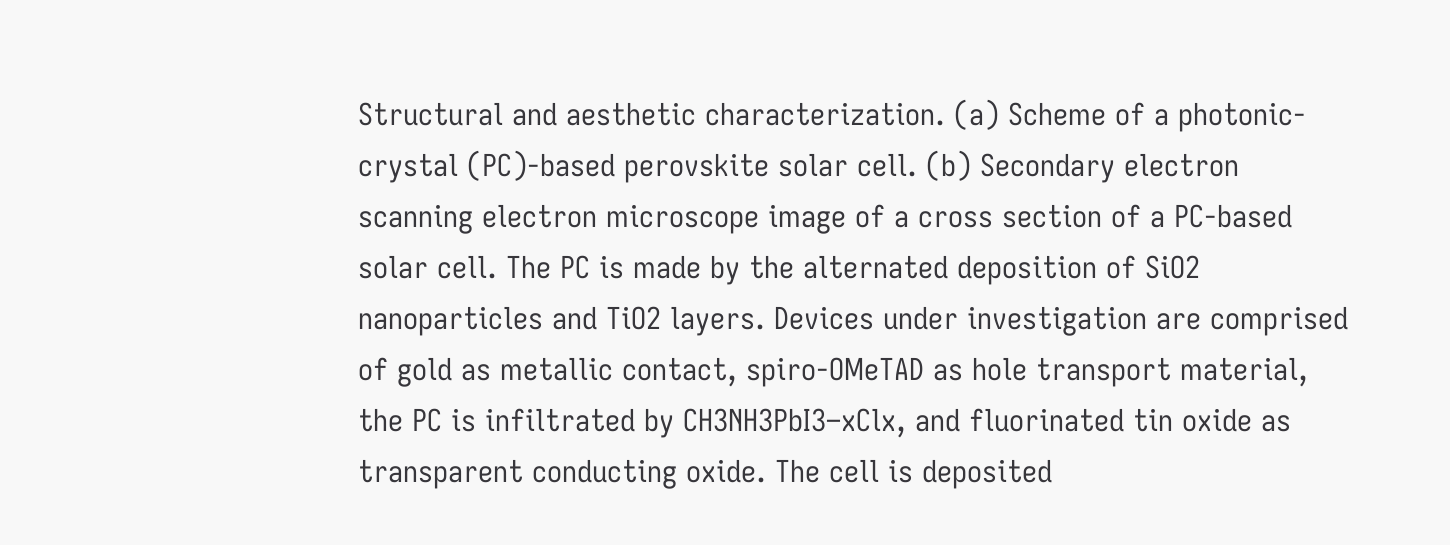Structural and aesthetic characterization. (a) Scheme of a photonic-crystal (PC)-based perovskite solar cell. (b) Secondary electron scanning electron microscope image of a cross section of a PC-based solar cell. The PC is made by the alternated deposition of SiO2 nanoparticles and TiO2 layers. Devices under investigation are comprised of gold as metallic contact, spiro-OMeTAD as hole transport material, the PC is infiltrated by CH3NH3PbI3–xClx, and fluorinated tin oxide as transparent conducting oxide. The cell is deposited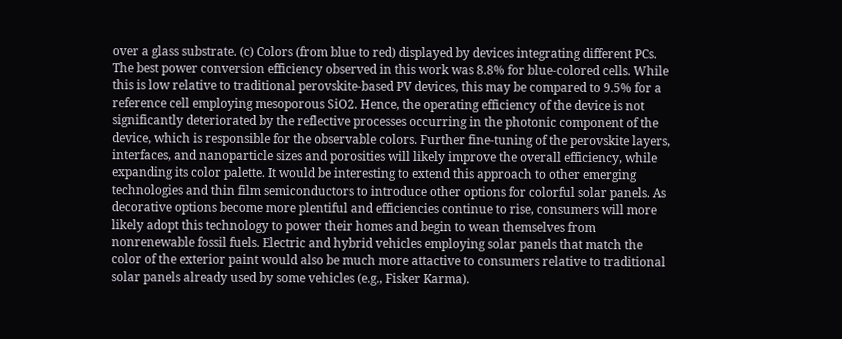over a glass substrate. (c) Colors (from blue to red) displayed by devices integrating different PCs.
The best power conversion efficiency observed in this work was 8.8% for blue-colored cells. While this is low relative to traditional perovskite-based PV devices, this may be compared to 9.5% for a reference cell employing mesoporous SiO2. Hence, the operating efficiency of the device is not significantly deteriorated by the reflective processes occurring in the photonic component of the device, which is responsible for the observable colors. Further fine-tuning of the perovskite layers, interfaces, and nanoparticle sizes and porosities will likely improve the overall efficiency, while expanding its color palette. It would be interesting to extend this approach to other emerging technologies and thin film semiconductors to introduce other options for colorful solar panels. As decorative options become more plentiful and efficiencies continue to rise, consumers will more likely adopt this technology to power their homes and begin to wean themselves from nonrenewable fossil fuels. Electric and hybrid vehicles employing solar panels that match the color of the exterior paint would also be much more attactive to consumers relative to traditional solar panels already used by some vehicles (e.g., Fisker Karma).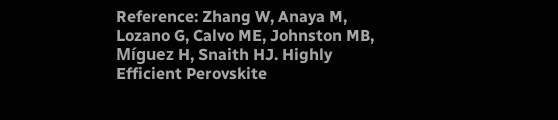Reference: Zhang W, Anaya M, Lozano G, Calvo ME, Johnston MB, Míguez H, Snaith HJ. Highly Efficient Perovskite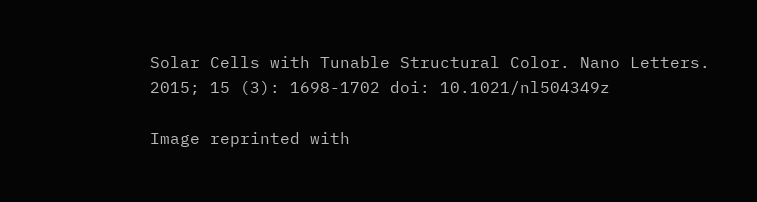Solar Cells with Tunable Structural Color. Nano Letters. 2015; 15 (3): 1698-1702 doi: 10.1021/nl504349z

Image reprinted with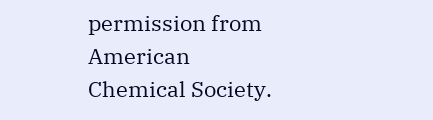permission from American Chemical Society.